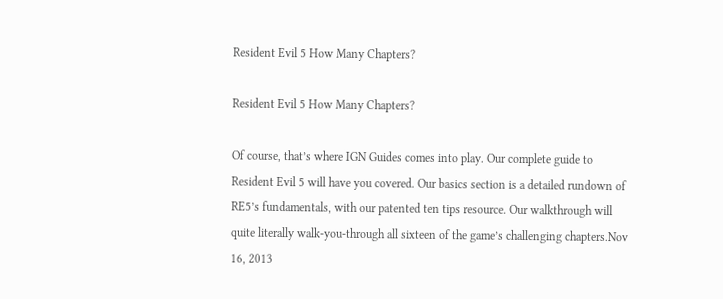Resident Evil 5 How Many Chapters?

Resident Evil 5 How Many Chapters?

Of course, that’s where IGN Guides comes into play. Our complete guide to Resident Evil 5 will have you covered. Our basics section is a detailed rundown of RE5’s fundamentals, with our patented ten tips resource. Our walkthrough will quite literally walk-you-through all sixteen of the game’s challenging chapters.Nov 16, 2013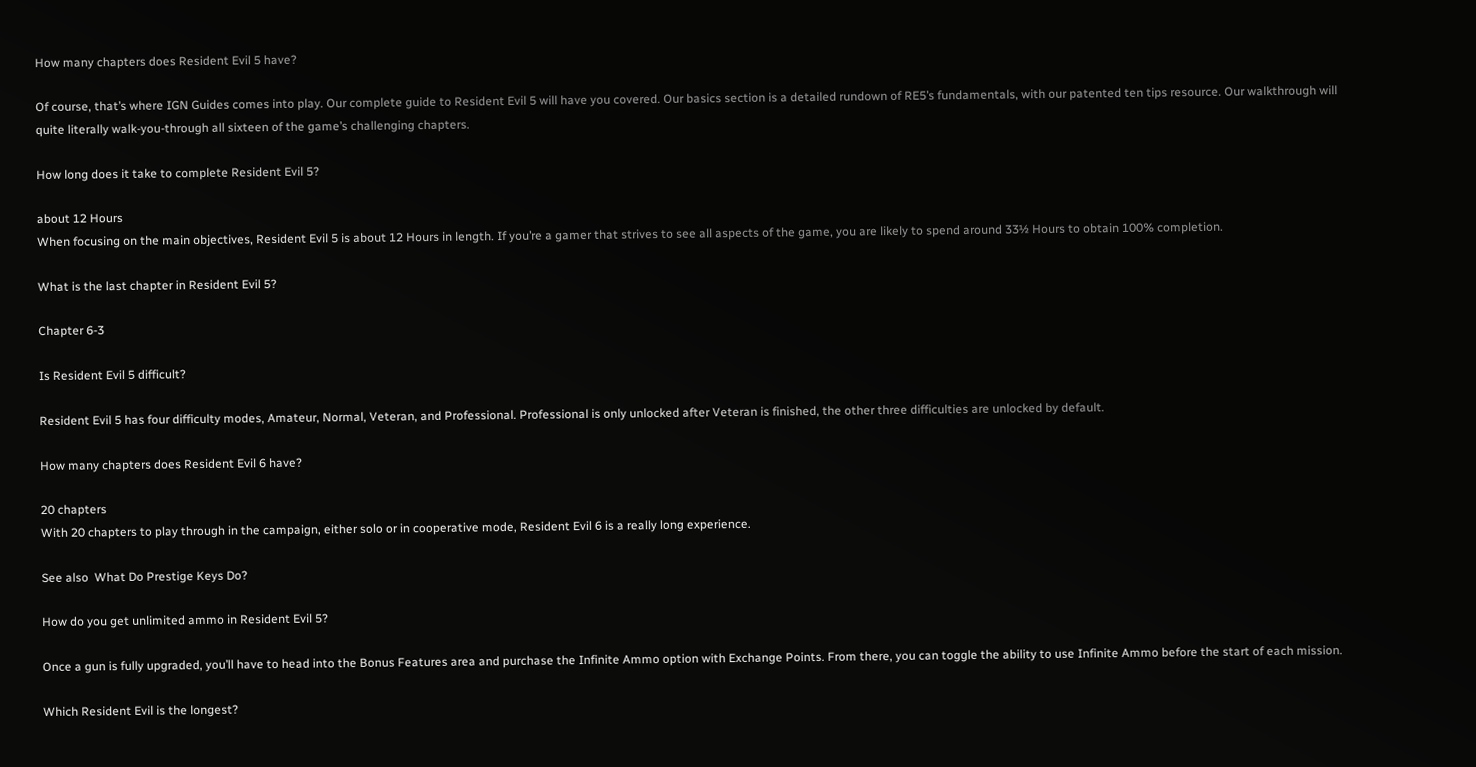How many chapters does Resident Evil 5 have?

Of course, that’s where IGN Guides comes into play. Our complete guide to Resident Evil 5 will have you covered. Our basics section is a detailed rundown of RE5’s fundamentals, with our patented ten tips resource. Our walkthrough will quite literally walk-you-through all sixteen of the game’s challenging chapters.

How long does it take to complete Resident Evil 5?

about 12 Hours
When focusing on the main objectives, Resident Evil 5 is about 12 Hours in length. If you’re a gamer that strives to see all aspects of the game, you are likely to spend around 33½ Hours to obtain 100% completion.

What is the last chapter in Resident Evil 5?

Chapter 6-3

Is Resident Evil 5 difficult?

Resident Evil 5 has four difficulty modes, Amateur, Normal, Veteran, and Professional. Professional is only unlocked after Veteran is finished, the other three difficulties are unlocked by default.

How many chapters does Resident Evil 6 have?

20 chapters
With 20 chapters to play through in the campaign, either solo or in cooperative mode, Resident Evil 6 is a really long experience.

See also  What Do Prestige Keys Do?

How do you get unlimited ammo in Resident Evil 5?

Once a gun is fully upgraded, you’ll have to head into the Bonus Features area and purchase the Infinite Ammo option with Exchange Points. From there, you can toggle the ability to use Infinite Ammo before the start of each mission.

Which Resident Evil is the longest?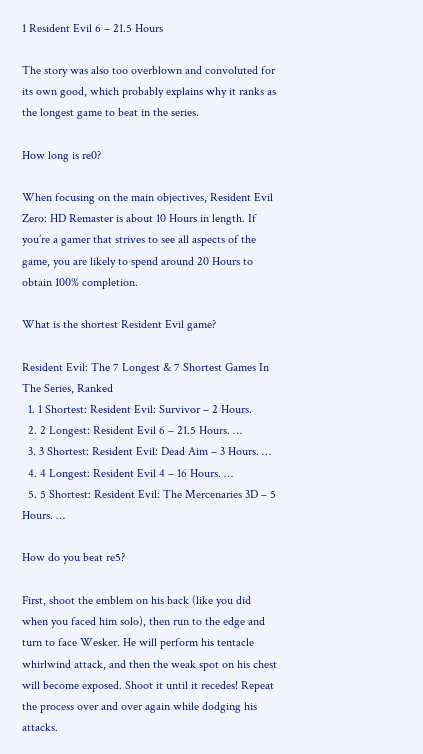1 Resident Evil 6 – 21.5 Hours

The story was also too overblown and convoluted for its own good, which probably explains why it ranks as the longest game to beat in the series.

How long is re0?

When focusing on the main objectives, Resident Evil Zero: HD Remaster is about 10 Hours in length. If you’re a gamer that strives to see all aspects of the game, you are likely to spend around 20 Hours to obtain 100% completion.

What is the shortest Resident Evil game?

Resident Evil: The 7 Longest & 7 Shortest Games In The Series, Ranked
  1. 1 Shortest: Resident Evil: Survivor – 2 Hours.
  2. 2 Longest: Resident Evil 6 – 21.5 Hours. …
  3. 3 Shortest: Resident Evil: Dead Aim – 3 Hours. …
  4. 4 Longest: Resident Evil 4 – 16 Hours. …
  5. 5 Shortest: Resident Evil: The Mercenaries 3D – 5 Hours. …

How do you beat re5?

First, shoot the emblem on his back (like you did when you faced him solo), then run to the edge and turn to face Wesker. He will perform his tentacle whirlwind attack, and then the weak spot on his chest will become exposed. Shoot it until it recedes! Repeat the process over and over again while dodging his attacks.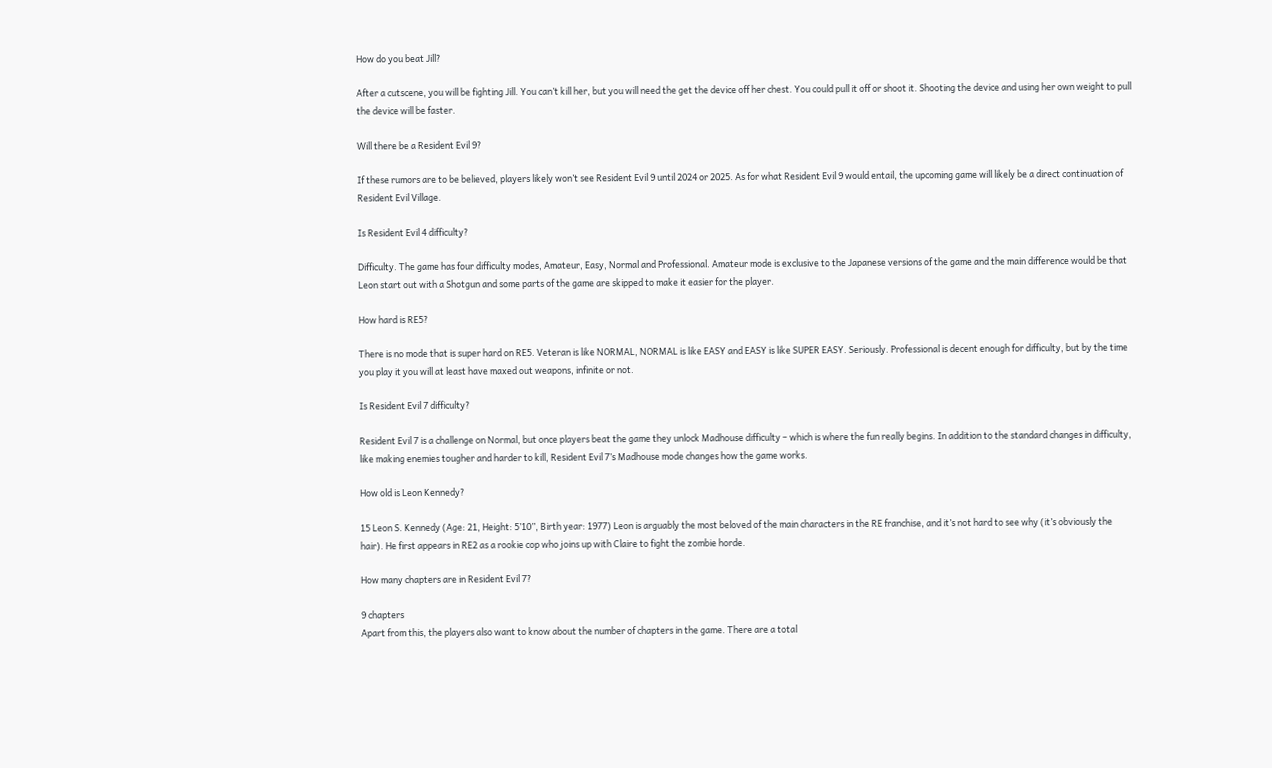How do you beat Jill?

After a cutscene, you will be fighting Jill. You can’t kill her, but you will need the get the device off her chest. You could pull it off or shoot it. Shooting the device and using her own weight to pull the device will be faster.

Will there be a Resident Evil 9?

If these rumors are to be believed, players likely won’t see Resident Evil 9 until 2024 or 2025. As for what Resident Evil 9 would entail, the upcoming game will likely be a direct continuation of Resident Evil Village.

Is Resident Evil 4 difficulty?

Difficulty. The game has four difficulty modes, Amateur, Easy, Normal and Professional. Amateur mode is exclusive to the Japanese versions of the game and the main difference would be that Leon start out with a Shotgun and some parts of the game are skipped to make it easier for the player.

How hard is RE5?

There is no mode that is super hard on RE5. Veteran is like NORMAL, NORMAL is like EASY and EASY is like SUPER EASY. Seriously. Professional is decent enough for difficulty, but by the time you play it you will at least have maxed out weapons, infinite or not.

Is Resident Evil 7 difficulty?

Resident Evil 7 is a challenge on Normal, but once players beat the game they unlock Madhouse difficulty – which is where the fun really begins. In addition to the standard changes in difficulty, like making enemies tougher and harder to kill, Resident Evil 7’s Madhouse mode changes how the game works.

How old is Leon Kennedy?

15 Leon S. Kennedy (Age: 21, Height: 5’10”, Birth year: 1977) Leon is arguably the most beloved of the main characters in the RE franchise, and it’s not hard to see why (it’s obviously the hair). He first appears in RE2 as a rookie cop who joins up with Claire to fight the zombie horde.

How many chapters are in Resident Evil 7?

9 chapters
Apart from this, the players also want to know about the number of chapters in the game. There are a total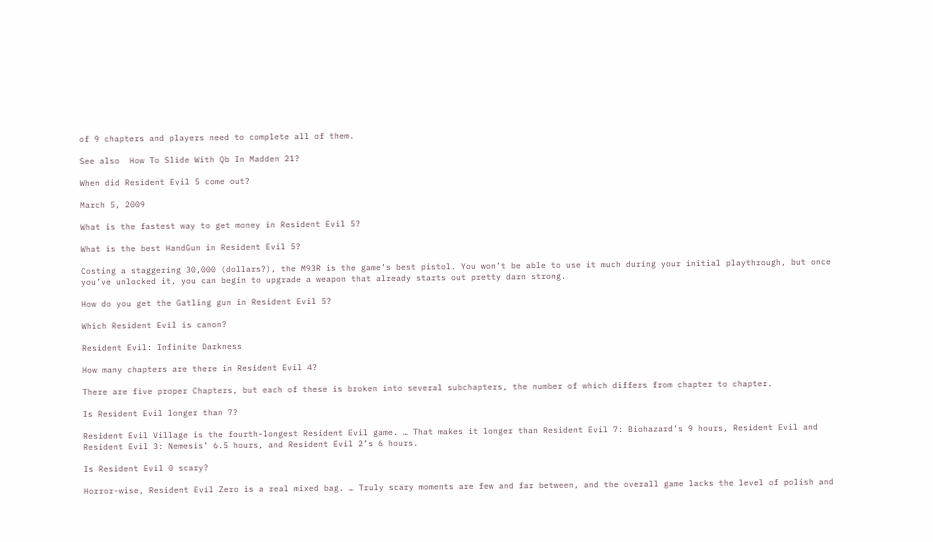of 9 chapters and players need to complete all of them.

See also  How To Slide With Qb In Madden 21?

When did Resident Evil 5 come out?

March 5, 2009

What is the fastest way to get money in Resident Evil 5?

What is the best HandGun in Resident Evil 5?

Costing a staggering 30,000 (dollars?), the M93R is the game’s best pistol. You won’t be able to use it much during your initial playthrough, but once you’ve unlocked it, you can begin to upgrade a weapon that already starts out pretty darn strong.

How do you get the Gatling gun in Resident Evil 5?

Which Resident Evil is canon?

Resident Evil: Infinite Darkness

How many chapters are there in Resident Evil 4?

There are five proper Chapters, but each of these is broken into several subchapters, the number of which differs from chapter to chapter.

Is Resident Evil longer than 7?

Resident Evil Village is the fourth-longest Resident Evil game. … That makes it longer than Resident Evil 7: Biohazard’s 9 hours, Resident Evil and Resident Evil 3: Nemesis’ 6.5 hours, and Resident Evil 2’s 6 hours.

Is Resident Evil 0 scary?

Horror-wise, Resident Evil Zero is a real mixed bag. … Truly scary moments are few and far between, and the overall game lacks the level of polish and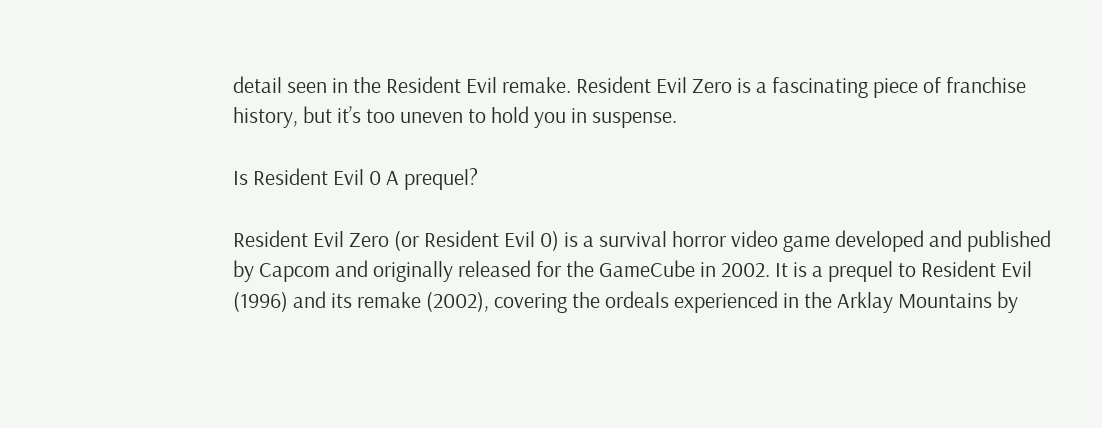detail seen in the Resident Evil remake. Resident Evil Zero is a fascinating piece of franchise history, but it’s too uneven to hold you in suspense.

Is Resident Evil 0 A prequel?

Resident Evil Zero (or Resident Evil 0) is a survival horror video game developed and published by Capcom and originally released for the GameCube in 2002. It is a prequel to Resident Evil (1996) and its remake (2002), covering the ordeals experienced in the Arklay Mountains by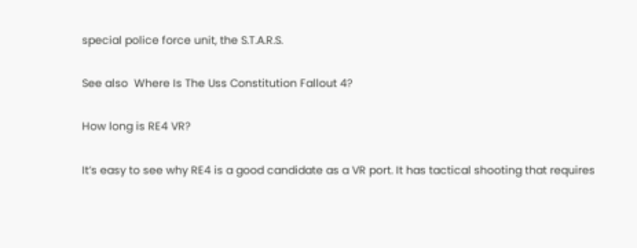special police force unit, the S.T.A.R.S.

See also  Where Is The Uss Constitution Fallout 4?

How long is RE4 VR?

It’s easy to see why RE4 is a good candidate as a VR port. It has tactical shooting that requires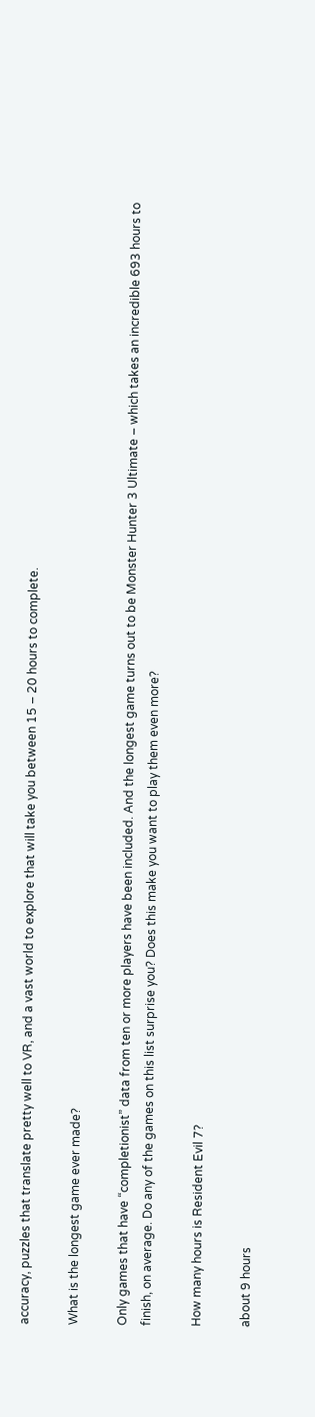accuracy, puzzles that translate pretty well to VR, and a vast world to explore that will take you between 15 – 20 hours to complete.

What is the longest game ever made?

Only games that have “completionist” data from ten or more players have been included. And the longest game turns out to be Monster Hunter 3 Ultimate – which takes an incredible 693 hours to finish, on average. Do any of the games on this list surprise you? Does this make you want to play them even more?

How many hours is Resident Evil 7?

about 9 hours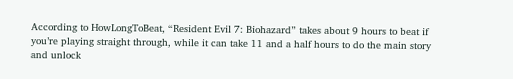According to HowLongToBeat, “Resident Evil 7: Biohazard” takes about 9 hours to beat if you’re playing straight through, while it can take 11 and a half hours to do the main story and unlock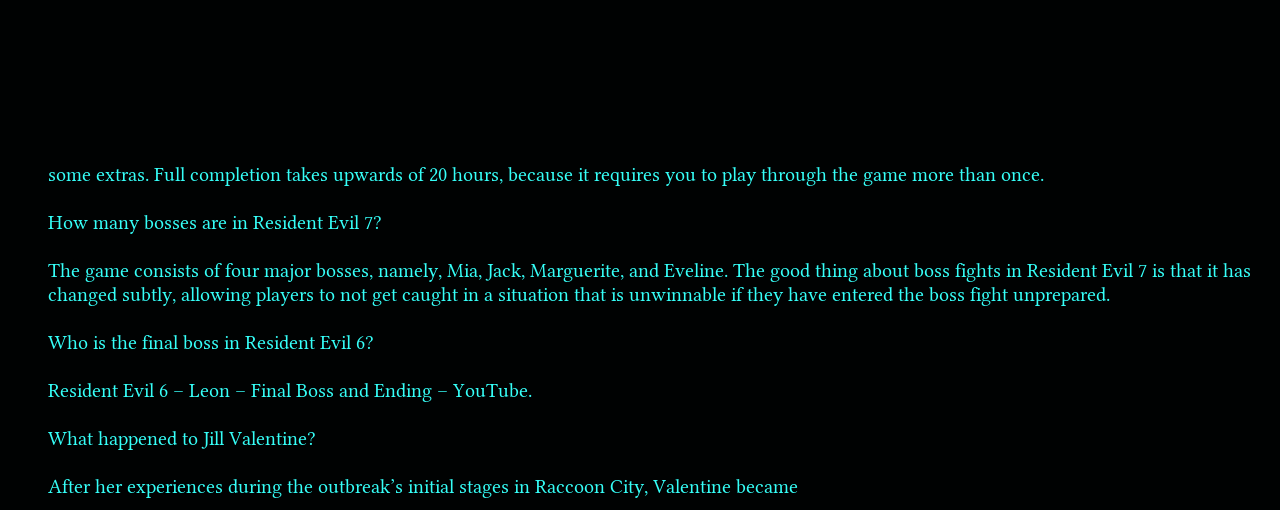some extras. Full completion takes upwards of 20 hours, because it requires you to play through the game more than once.

How many bosses are in Resident Evil 7?

The game consists of four major bosses, namely, Mia, Jack, Marguerite, and Eveline. The good thing about boss fights in Resident Evil 7 is that it has changed subtly, allowing players to not get caught in a situation that is unwinnable if they have entered the boss fight unprepared.

Who is the final boss in Resident Evil 6?

Resident Evil 6 – Leon – Final Boss and Ending – YouTube.

What happened to Jill Valentine?

After her experiences during the outbreak’s initial stages in Raccoon City, Valentine became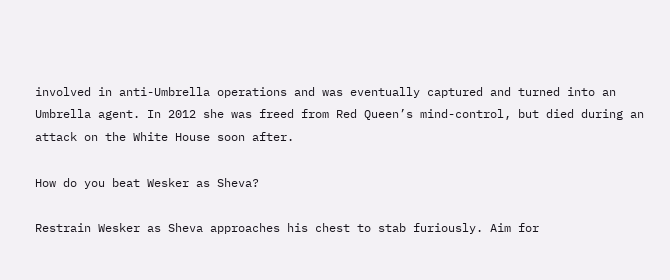involved in anti-Umbrella operations and was eventually captured and turned into an Umbrella agent. In 2012 she was freed from Red Queen’s mind-control, but died during an attack on the White House soon after.

How do you beat Wesker as Sheva?

Restrain Wesker as Sheva approaches his chest to stab furiously. Aim for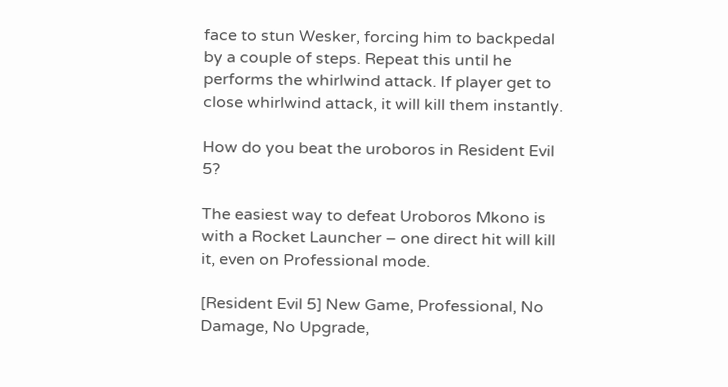face to stun Wesker, forcing him to backpedal by a couple of steps. Repeat this until he performs the whirlwind attack. If player get to close whirlwind attack, it will kill them instantly.

How do you beat the uroboros in Resident Evil 5?

The easiest way to defeat Uroboros Mkono is with a Rocket Launcher – one direct hit will kill it, even on Professional mode.

[Resident Evil 5] New Game, Professional, No Damage, No Upgrade,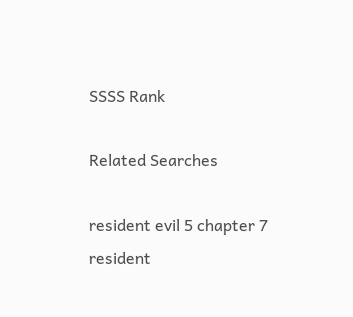SSSS Rank

Related Searches

resident evil 5 chapter 7
resident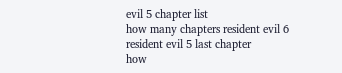evil 5 chapter list
how many chapters resident evil 6
resident evil 5 last chapter
how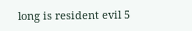long is resident evil 5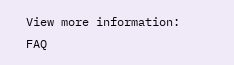View more information: FAQ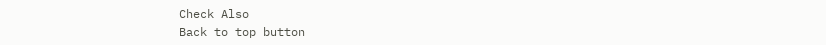Check Also
Back to top button